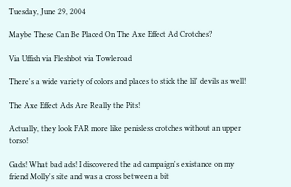Tuesday, June 29, 2004

Maybe These Can Be Placed On The Axe Effect Ad Crotches?

Via Uffish via Fleshbot via Towleroad

There's a wide variety of colors and places to stick the lil' devils as well!

The Axe Effect Ads Are Really the Pits!

Actually, they look FAR more like penisless crotches without an upper torso!

Gads! What bad ads! I discovered the ad campaign's existance on my friend Molly's site and was a cross between a bit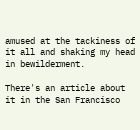amused at the tackiness of it all and shaking my head in bewilderment.

There's an article about it in the San Francisco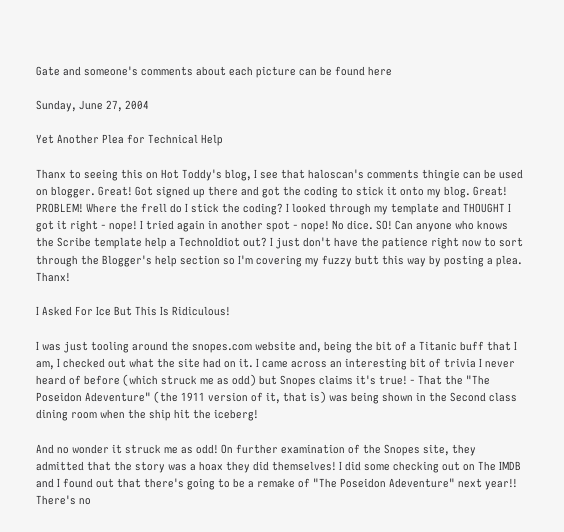Gate and someone's comments about each picture can be found here

Sunday, June 27, 2004

Yet Another Plea for Technical Help

Thanx to seeing this on Hot Toddy's blog, I see that haloscan's comments thingie can be used on blogger. Great! Got signed up there and got the coding to stick it onto my blog. Great! PROBLEM! Where the frell do I stick the coding? I looked through my template and THOUGHT I got it right - nope! I tried again in another spot - nope! No dice. SO! Can anyone who knows the Scribe template help a TechnoIdiot out? I just don't have the patience right now to sort through the Blogger's help section so I'm covering my fuzzy butt this way by posting a plea. Thanx!

I Asked For Ice But This Is Ridiculous!

I was just tooling around the snopes.com website and, being the bit of a Titanic buff that I am, I checked out what the site had on it. I came across an interesting bit of trivia I never heard of before (which struck me as odd) but Snopes claims it's true! - That the "The Poseidon Adeventure" (the 1911 version of it, that is) was being shown in the Second class dining room when the ship hit the iceberg!

And no wonder it struck me as odd! On further examination of the Snopes site, they admitted that the story was a hoax they did themselves! I did some checking out on The IMDB and I found out that there's going to be a remake of "The Poseidon Adeventure" next year!! There's no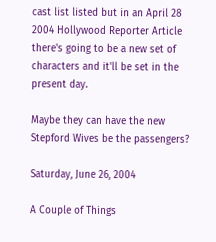cast list listed but in an April 28 2004 Hollywood Reporter Article there's going to be a new set of characters and it'll be set in the present day.

Maybe they can have the new Stepford Wives be the passengers?

Saturday, June 26, 2004

A Couple of Things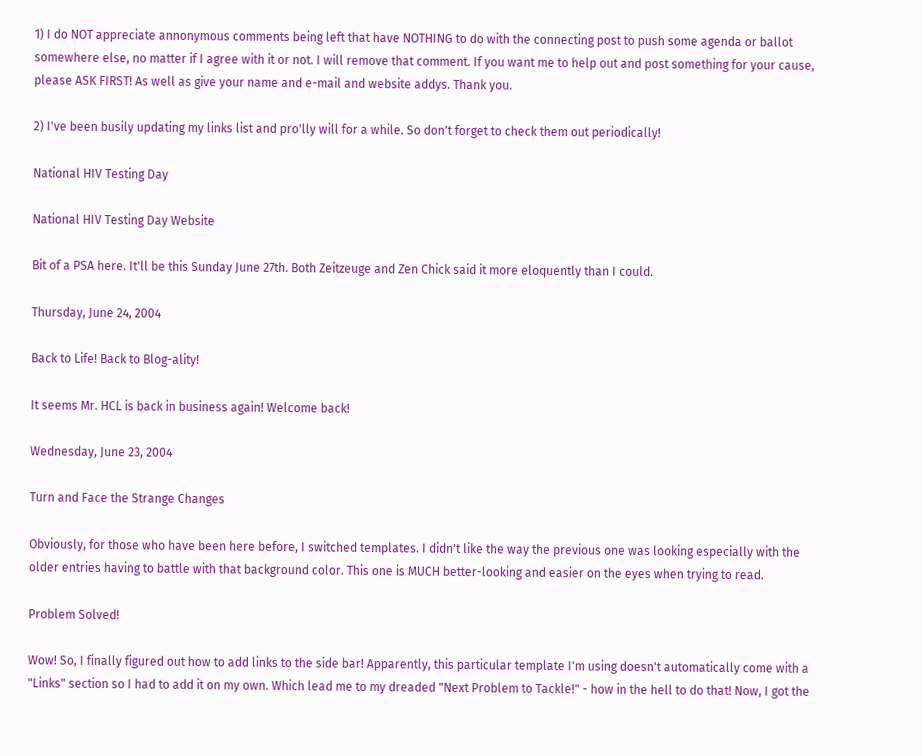1) I do NOT appreciate annonymous comments being left that have NOTHING to do with the connecting post to push some agenda or ballot somewhere else, no matter if I agree with it or not. I will remove that comment. If you want me to help out and post something for your cause, please ASK FIRST! As well as give your name and e-mail and website addys. Thank you.

2) I've been busily updating my links list and pro'lly will for a while. So don't forget to check them out periodically!

National HIV Testing Day

National HIV Testing Day Website

Bit of a PSA here. It'll be this Sunday June 27th. Both Zeitzeuge and Zen Chick said it more eloquently than I could.

Thursday, June 24, 2004

Back to Life! Back to Blog-ality!

It seems Mr. HCL is back in business again! Welcome back!

Wednesday, June 23, 2004

Turn and Face the Strange Changes

Obviously, for those who have been here before, I switched templates. I didn't like the way the previous one was looking especially with the older entries having to battle with that background color. This one is MUCH better-looking and easier on the eyes when trying to read.

Problem Solved!

Wow! So, I finally figured out how to add links to the side bar! Apparently, this particular template I'm using doesn't automatically come with a "Links" section so I had to add it on my own. Which lead me to my dreaded "Next Problem to Tackle!" - how in the hell to do that! Now, I got the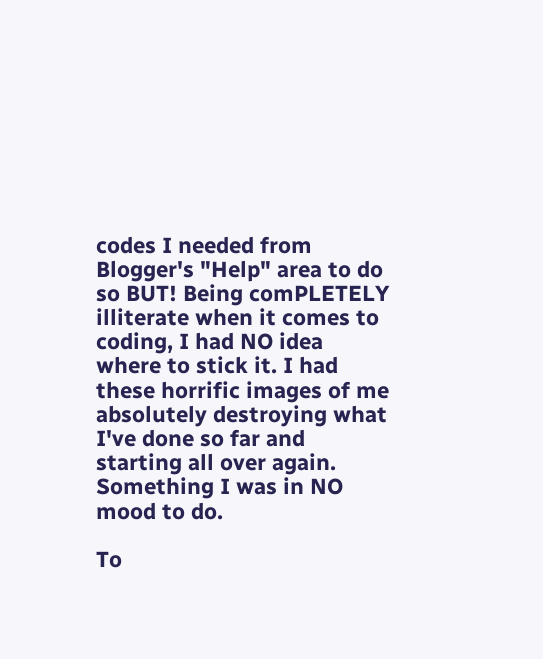codes I needed from Blogger's "Help" area to do so BUT! Being comPLETELY illiterate when it comes to coding, I had NO idea where to stick it. I had these horrific images of me absolutely destroying what I've done so far and starting all over again. Something I was in NO mood to do.

To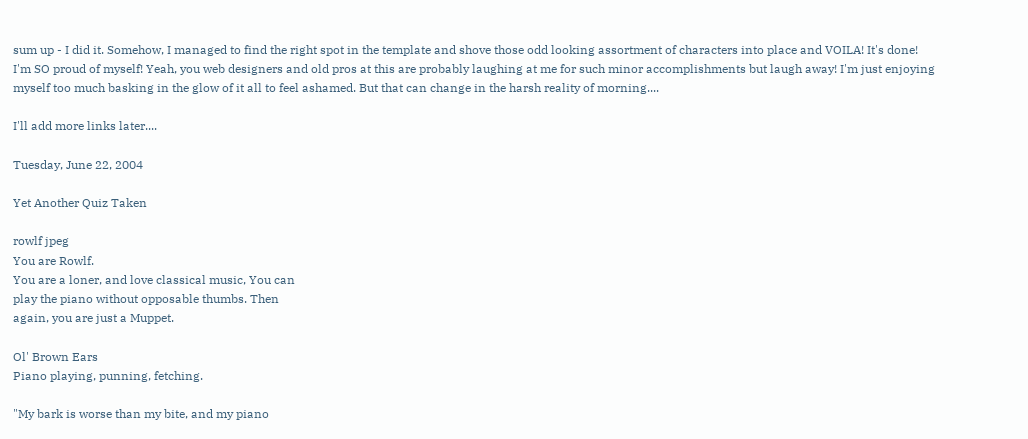sum up - I did it. Somehow, I managed to find the right spot in the template and shove those odd looking assortment of characters into place and VOILA! It's done! I'm SO proud of myself! Yeah, you web designers and old pros at this are probably laughing at me for such minor accomplishments but laugh away! I'm just enjoying myself too much basking in the glow of it all to feel ashamed. But that can change in the harsh reality of morning....

I'll add more links later....

Tuesday, June 22, 2004

Yet Another Quiz Taken

rowlf jpeg
You are Rowlf.
You are a loner, and love classical music, You can
play the piano without opposable thumbs. Then
again, you are just a Muppet.

Ol' Brown Ears
Piano playing, punning, fetching.

"My bark is worse than my bite, and my piano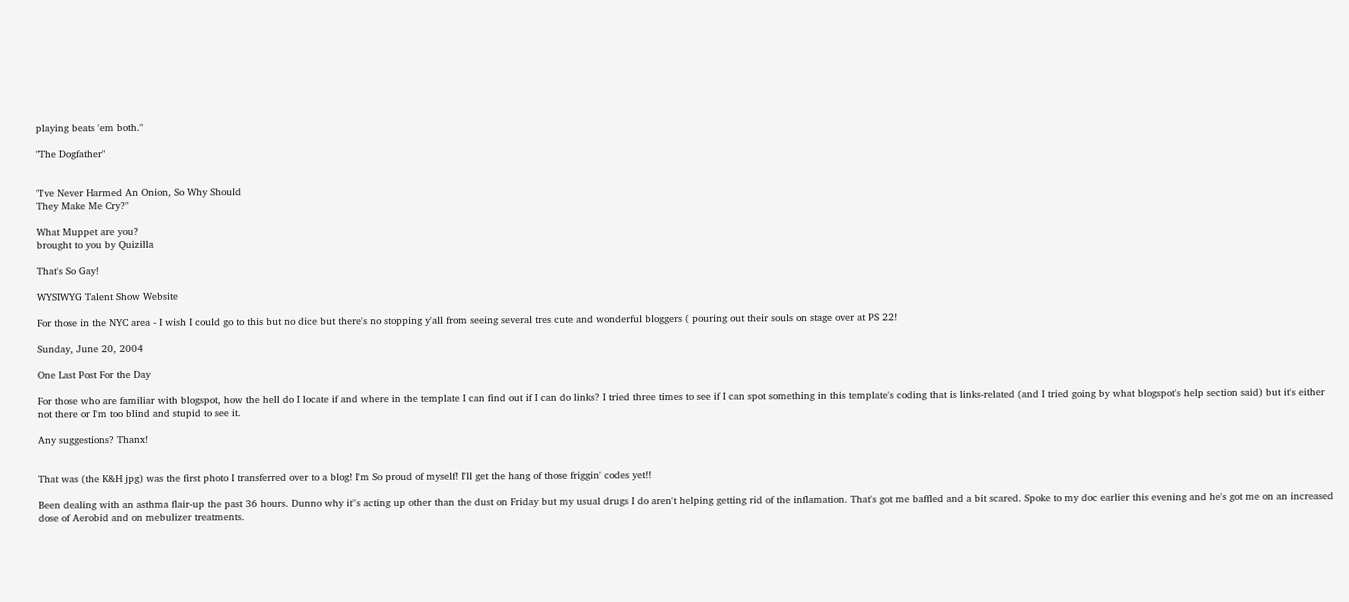playing beats 'em both."

"The Dogfather"


"I've Never Harmed An Onion, So Why Should
They Make Me Cry?"

What Muppet are you?
brought to you by Quizilla

That's So Gay!

WYSIWYG Talent Show Website

For those in the NYC area - I wish I could go to this but no dice but there's no stopping y'all from seeing several tres cute and wonderful bloggers ( pouring out their souls on stage over at PS 22!

Sunday, June 20, 2004

One Last Post For the Day

For those who are familiar with blogspot, how the hell do I locate if and where in the template I can find out if I can do links? I tried three times to see if I can spot something in this template's coding that is links-related (and I tried going by what blogspot's help section said) but it's either not there or I'm too blind and stupid to see it.

Any suggestions? Thanx!


That was (the K&H jpg) was the first photo I transferred over to a blog! I'm So proud of myself! I'll get the hang of those friggin' codes yet!!

Been dealing with an asthma flair-up the past 36 hours. Dunno why it''s acting up other than the dust on Friday but my usual drugs I do aren't helping getting rid of the inflamation. That's got me baffled and a bit scared. Spoke to my doc earlier this evening and he's got me on an increased dose of Aerobid and on mebulizer treatments.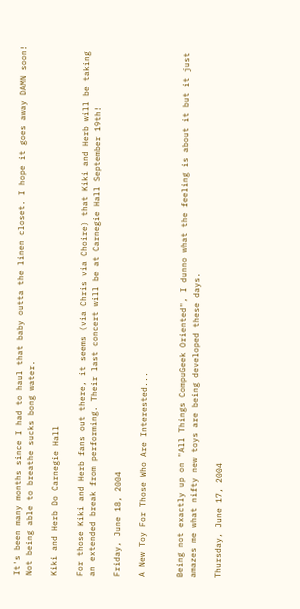It's been many months since I had to haul that baby outta the linen closet. I hope it goes away DAMN soon! Not being able to breathe sucks bong water.

Kiki and Herb Do Carnegie Hall

For those Kiki and Herb fans out there, it seems (via Chris via Choire) that Kiki and Herb will be taking an extended break from performing. Their last concert will be at Carnegie Hall September 19th!

Friday, June 18, 2004

A New Toy For Those Who Are Interested...


Being not exactly up on "All Things CompuGeek Oriented", I dunno what the feeling is about it but it just amazes me what nifty new toys are being developed these days.

Thursday, June 17, 2004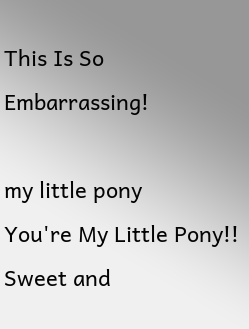This Is So Embarrassing!

my little pony
You're My Little Pony!! Sweet and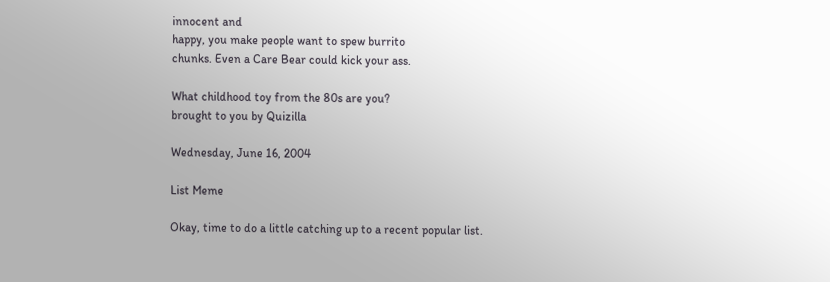innocent and
happy, you make people want to spew burrito
chunks. Even a Care Bear could kick your ass.

What childhood toy from the 80s are you?
brought to you by Quizilla

Wednesday, June 16, 2004

List Meme

Okay, time to do a little catching up to a recent popular list.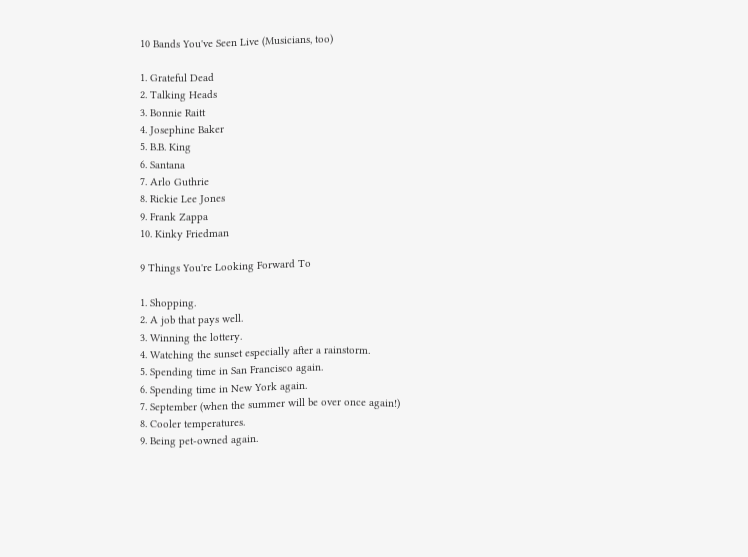10 Bands You've Seen Live (Musicians, too)

1. Grateful Dead
2. Talking Heads
3. Bonnie Raitt
4. Josephine Baker
5. B.B. King
6. Santana
7. Arlo Guthrie
8. Rickie Lee Jones
9. Frank Zappa
10. Kinky Friedman

9 Things You're Looking Forward To

1. Shopping.
2. A job that pays well.
3. Winning the lottery.
4. Watching the sunset especially after a rainstorm.
5. Spending time in San Francisco again.
6. Spending time in New York again.
7. September (when the summer will be over once again!)
8. Cooler temperatures.
9. Being pet-owned again.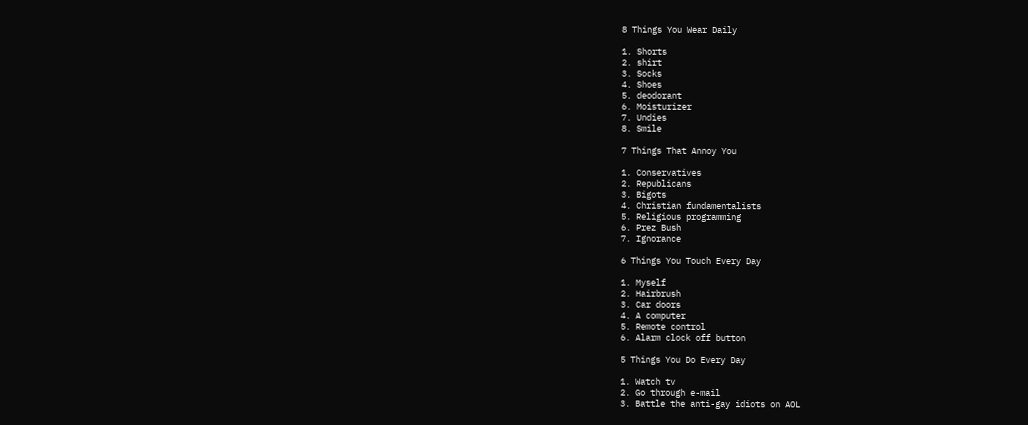8 Things You Wear Daily

1. Shorts
2. shirt
3. Socks
4. Shoes
5. deodorant
6. Moisturizer
7. Undies
8. Smile

7 Things That Annoy You

1. Conservatives
2. Republicans
3. Bigots
4. Christian fundamentalists
5. Religious programming
6. Prez Bush
7. Ignorance

6 Things You Touch Every Day

1. Myself
2. Hairbrush
3. Car doors
4. A computer
5. Remote control
6. Alarm clock off button

5 Things You Do Every Day

1. Watch tv
2. Go through e-mail
3. Battle the anti-gay idiots on AOL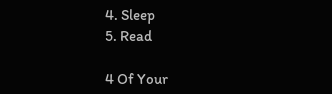4. Sleep
5. Read

4 Of Your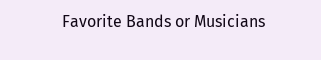Favorite Bands or Musicians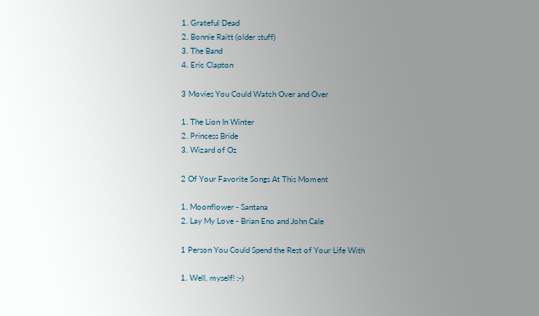1. Grateful Dead
2. Bonnie Raitt (older stuff)
3. The Band
4. Eric Clapton

3 Movies You Could Watch Over and Over

1. The Lion In Winter
2. Princess Bride
3. Wizard of Oz

2 Of Your Favorite Songs At This Moment

1. Moonflower - Santana
2. Lay My Love - Brian Eno and John Cale

1 Person You Could Spend the Rest of Your Life With

1. Well, myself! ;-)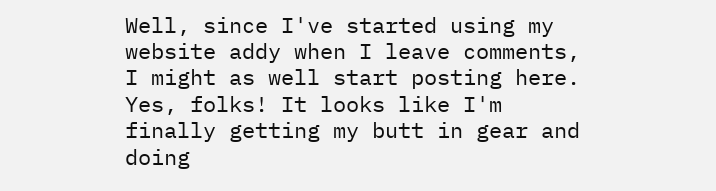Well, since I've started using my website addy when I leave comments, I might as well start posting here. Yes, folks! It looks like I'm finally getting my butt in gear and doing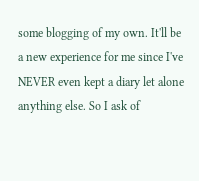some blogging of my own. It'll be a new experience for me since I've NEVER even kept a diary let alone anything else. So I ask of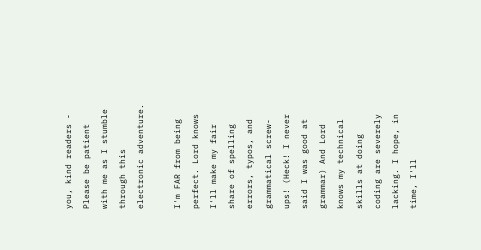you, kind readers - Please be patient with me as I stumble through this electronic adventure.

I'm FAR from being perfect. Lord knows I'll make my fair share of spelling errors, typos, and grammatical screw-ups! (Heck! I never said I was good at grammar) And Lord knows my technical skills at doing coding are severely lacking. I hope, in time, I'll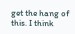get the hang of this. I think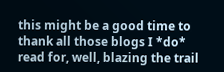this might be a good time to thank all those blogs I *do* read for, well, blazing the trail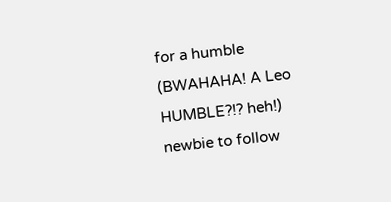for a humble (BWAHAHA! A Leo HUMBLE?!? heh!) newbie to follow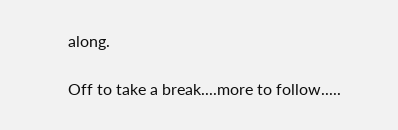along.

Off to take a break....more to follow.....